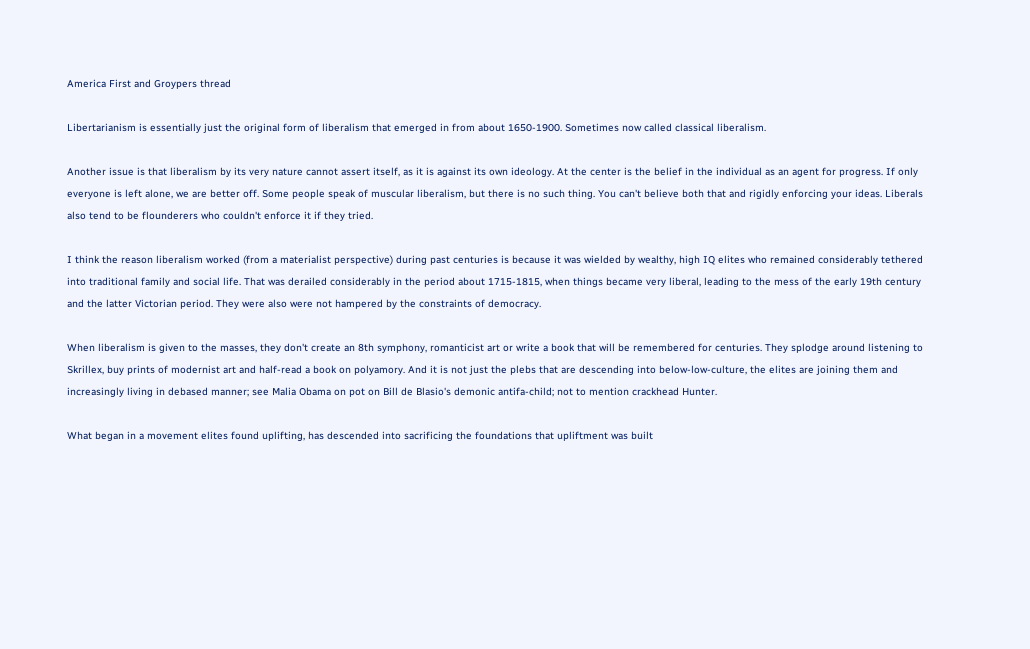America First and Groypers thread

Libertarianism is essentially just the original form of liberalism that emerged in from about 1650-1900. Sometimes now called classical liberalism.

Another issue is that liberalism by its very nature cannot assert itself, as it is against its own ideology. At the center is the belief in the individual as an agent for progress. If only everyone is left alone, we are better off. Some people speak of muscular liberalism, but there is no such thing. You can't believe both that and rigidly enforcing your ideas. Liberals also tend to be flounderers who couldn't enforce it if they tried.

I think the reason liberalism worked (from a materialist perspective) during past centuries is because it was wielded by wealthy, high IQ elites who remained considerably tethered into traditional family and social life. That was derailed considerably in the period about 1715-1815, when things became very liberal, leading to the mess of the early 19th century and the latter Victorian period. They were also were not hampered by the constraints of democracy.

When liberalism is given to the masses, they don't create an 8th symphony, romanticist art or write a book that will be remembered for centuries. They splodge around listening to Skrillex, buy prints of modernist art and half-read a book on polyamory. And it is not just the plebs that are descending into below-low-culture, the elites are joining them and increasingly living in debased manner; see Malia Obama on pot on Bill de Blasio's demonic antifa-child; not to mention crackhead Hunter.

What began in a movement elites found uplifting, has descended into sacrificing the foundations that upliftment was built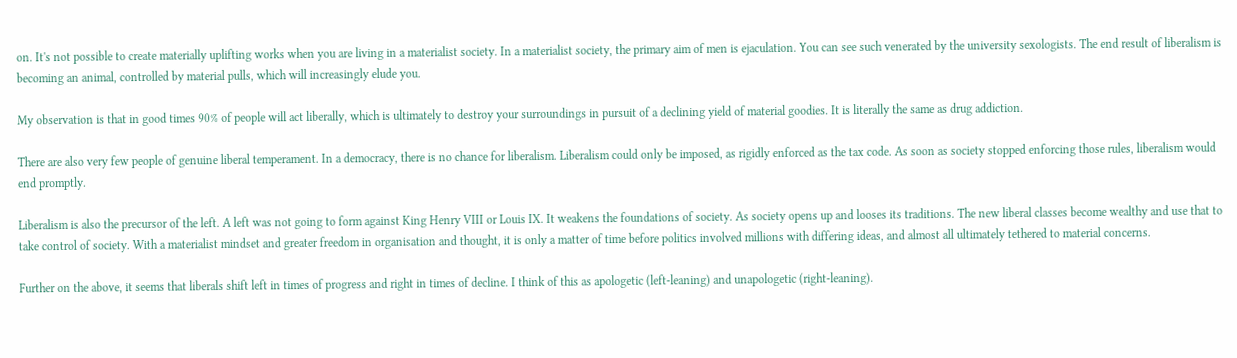on. It's not possible to create materially uplifting works when you are living in a materialist society. In a materialist society, the primary aim of men is ejaculation. You can see such venerated by the university sexologists. The end result of liberalism is becoming an animal, controlled by material pulls, which will increasingly elude you.

My observation is that in good times 90% of people will act liberally, which is ultimately to destroy your surroundings in pursuit of a declining yield of material goodies. It is literally the same as drug addiction.

There are also very few people of genuine liberal temperament. In a democracy, there is no chance for liberalism. Liberalism could only be imposed, as rigidly enforced as the tax code. As soon as society stopped enforcing those rules, liberalism would end promptly.

Liberalism is also the precursor of the left. A left was not going to form against King Henry VIII or Louis IX. It weakens the foundations of society. As society opens up and looses its traditions. The new liberal classes become wealthy and use that to take control of society. With a materialist mindset and greater freedom in organisation and thought, it is only a matter of time before politics involved millions with differing ideas, and almost all ultimately tethered to material concerns.

Further on the above, it seems that liberals shift left in times of progress and right in times of decline. I think of this as apologetic (left-leaning) and unapologetic (right-leaning).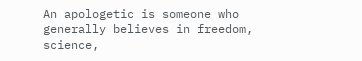An apologetic is someone who generally believes in freedom, science,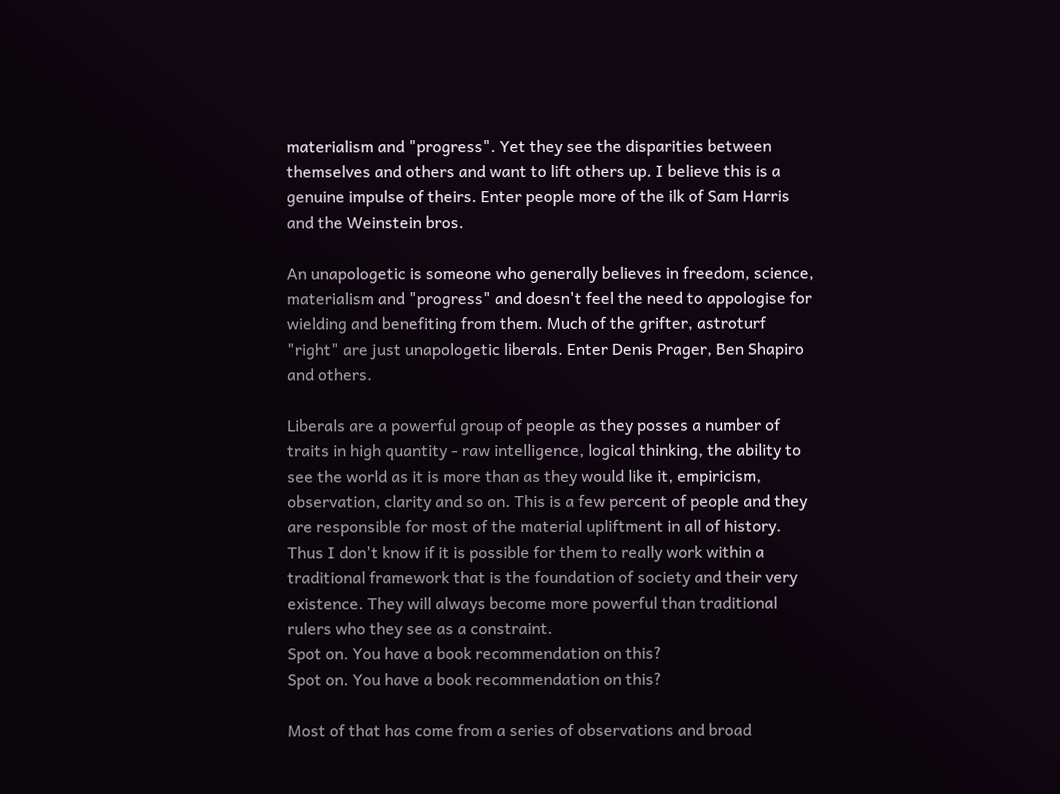materialism and "progress". Yet they see the disparities between themselves and others and want to lift others up. I believe this is a genuine impulse of theirs. Enter people more of the ilk of Sam Harris and the Weinstein bros.

An unapologetic is someone who generally believes in freedom, science, materialism and "progress" and doesn't feel the need to appologise for wielding and benefiting from them. Much of the grifter, astroturf "right" are just unapologetic liberals. Enter Denis Prager, Ben Shapiro and others.

Liberals are a powerful group of people as they posses a number of traits in high quantity - raw intelligence, logical thinking, the ability to see the world as it is more than as they would like it, empiricism, observation, clarity and so on. This is a few percent of people and they are responsible for most of the material upliftment in all of history. Thus I don't know if it is possible for them to really work within a traditional framework that is the foundation of society and their very existence. They will always become more powerful than traditional rulers who they see as a constraint.
Spot on. You have a book recommendation on this?
Spot on. You have a book recommendation on this?

Most of that has come from a series of observations and broad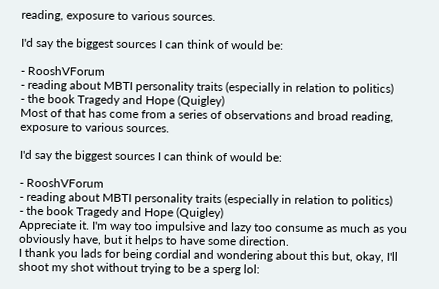reading, exposure to various sources.

I'd say the biggest sources I can think of would be:

- RooshVForum
- reading about MBTI personality traits (especially in relation to politics)
- the book Tragedy and Hope (Quigley)
Most of that has come from a series of observations and broad reading, exposure to various sources.

I'd say the biggest sources I can think of would be:

- RooshVForum
- reading about MBTI personality traits (especially in relation to politics)
- the book Tragedy and Hope (Quigley)
Appreciate it. I'm way too impulsive and lazy too consume as much as you obviously have, but it helps to have some direction.
I thank you lads for being cordial and wondering about this but, okay, I'll shoot my shot without trying to be a sperg lol: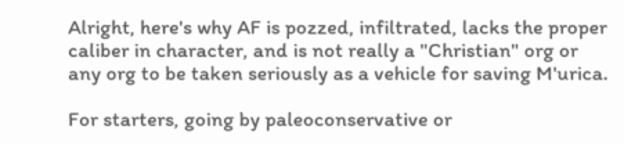Alright, here's why AF is pozzed, infiltrated, lacks the proper caliber in character, and is not really a "Christian" org or any org to be taken seriously as a vehicle for saving M'urica.

For starters, going by paleoconservative or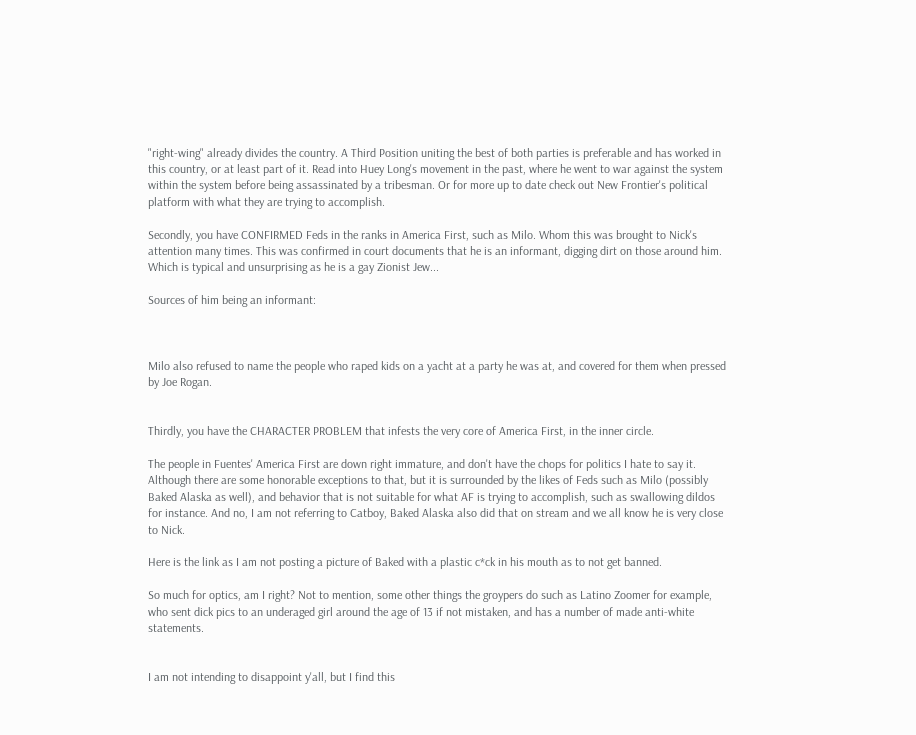"right-wing" already divides the country. A Third Position uniting the best of both parties is preferable and has worked in this country, or at least part of it. Read into Huey Long's movement in the past, where he went to war against the system within the system before being assassinated by a tribesman. Or for more up to date check out New Frontier's political platform with what they are trying to accomplish.

Secondly, you have CONFIRMED Feds in the ranks in America First, such as Milo. Whom this was brought to Nick's attention many times. This was confirmed in court documents that he is an informant, digging dirt on those around him. Which is typical and unsurprising as he is a gay Zionist Jew...

Sources of him being an informant:



Milo also refused to name the people who raped kids on a yacht at a party he was at, and covered for them when pressed by Joe Rogan.


Thirdly, you have the CHARACTER PROBLEM that infests the very core of America First, in the inner circle.

The people in Fuentes' America First are down right immature, and don't have the chops for politics I hate to say it. Although there are some honorable exceptions to that, but it is surrounded by the likes of Feds such as Milo (possibly Baked Alaska as well), and behavior that is not suitable for what AF is trying to accomplish, such as swallowing dildos for instance. And no, I am not referring to Catboy, Baked Alaska also did that on stream and we all know he is very close to Nick.

Here is the link as I am not posting a picture of Baked with a plastic c*ck in his mouth as to not get banned.

So much for optics, am I right? Not to mention, some other things the groypers do such as Latino Zoomer for example, who sent dick pics to an underaged girl around the age of 13 if not mistaken, and has a number of made anti-white statements.


I am not intending to disappoint y'all, but I find this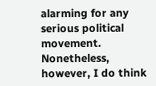alarming for any serious political movement. Nonetheless, however, I do think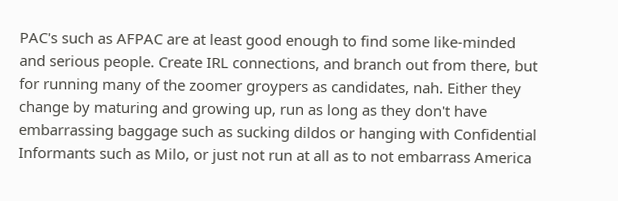PAC's such as AFPAC are at least good enough to find some like-minded and serious people. Create IRL connections, and branch out from there, but for running many of the zoomer groypers as candidates, nah. Either they change by maturing and growing up, run as long as they don't have embarrassing baggage such as sucking dildos or hanging with Confidential Informants such as Milo, or just not run at all as to not embarrass America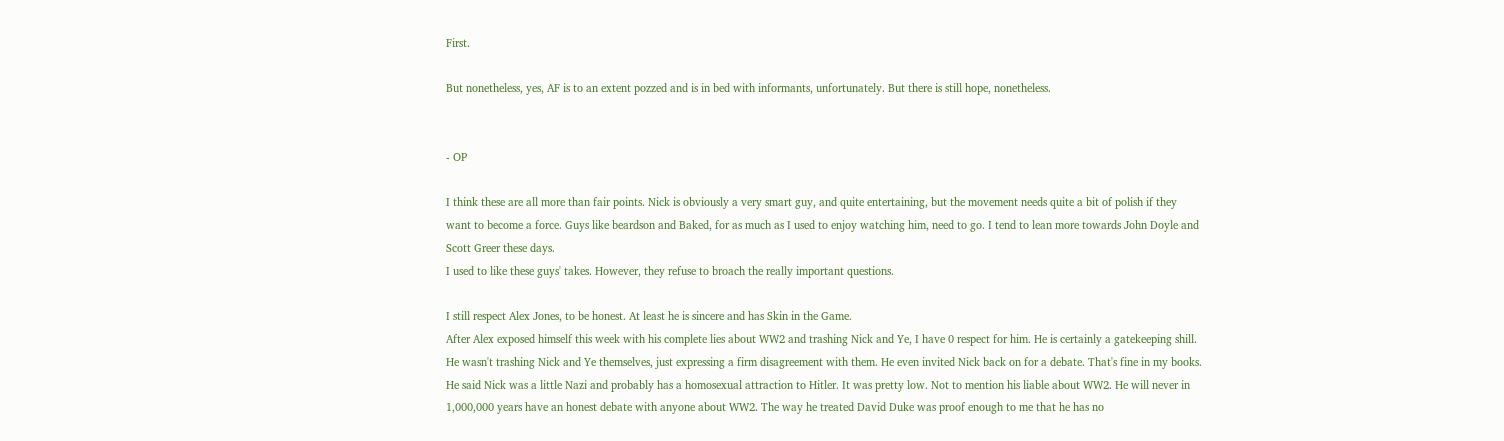First.

But nonetheless, yes, AF is to an extent pozzed and is in bed with informants, unfortunately. But there is still hope, nonetheless.


- OP

I think these are all more than fair points. Nick is obviously a very smart guy, and quite entertaining, but the movement needs quite a bit of polish if they want to become a force. Guys like beardson and Baked, for as much as I used to enjoy watching him, need to go. I tend to lean more towards John Doyle and Scott Greer these days.
I used to like these guys' takes. However, they refuse to broach the really important questions.

I still respect Alex Jones, to be honest. At least he is sincere and has Skin in the Game.
After Alex exposed himself this week with his complete lies about WW2 and trashing Nick and Ye, I have 0 respect for him. He is certainly a gatekeeping shill.
He wasn't trashing Nick and Ye themselves, just expressing a firm disagreement with them. He even invited Nick back on for a debate. That's fine in my books.
He said Nick was a little Nazi and probably has a homosexual attraction to Hitler. It was pretty low. Not to mention his liable about WW2. He will never in 1,000,000 years have an honest debate with anyone about WW2. The way he treated David Duke was proof enough to me that he has no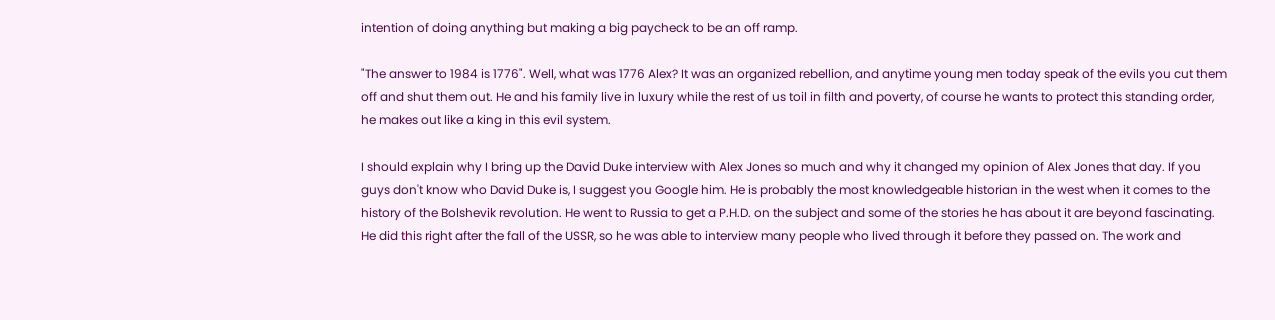intention of doing anything but making a big paycheck to be an off ramp.

"The answer to 1984 is 1776". Well, what was 1776 Alex? It was an organized rebellion, and anytime young men today speak of the evils you cut them off and shut them out. He and his family live in luxury while the rest of us toil in filth and poverty, of course he wants to protect this standing order, he makes out like a king in this evil system.

I should explain why I bring up the David Duke interview with Alex Jones so much and why it changed my opinion of Alex Jones that day. If you guys don't know who David Duke is, I suggest you Google him. He is probably the most knowledgeable historian in the west when it comes to the history of the Bolshevik revolution. He went to Russia to get a P.H.D. on the subject and some of the stories he has about it are beyond fascinating. He did this right after the fall of the USSR, so he was able to interview many people who lived through it before they passed on. The work and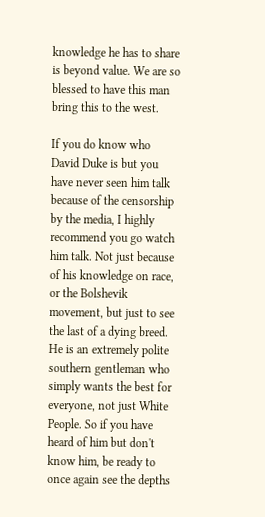knowledge he has to share is beyond value. We are so blessed to have this man bring this to the west.

If you do know who David Duke is but you have never seen him talk because of the censorship by the media, I highly recommend you go watch him talk. Not just because of his knowledge on race, or the Bolshevik movement, but just to see the last of a dying breed. He is an extremely polite southern gentleman who simply wants the best for everyone, not just White People. So if you have heard of him but don't know him, be ready to once again see the depths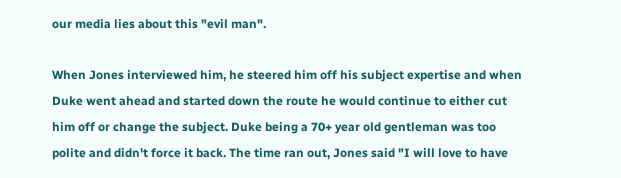our media lies about this "evil man".

When Jones interviewed him, he steered him off his subject expertise and when Duke went ahead and started down the route he would continue to either cut him off or change the subject. Duke being a 70+ year old gentleman was too polite and didn't force it back. The time ran out, Jones said "I will love to have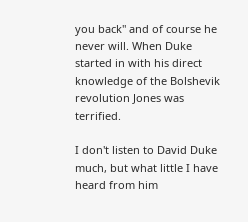you back" and of course he never will. When Duke started in with his direct knowledge of the Bolshevik revolution Jones was terrified.

I don't listen to David Duke much, but what little I have heard from him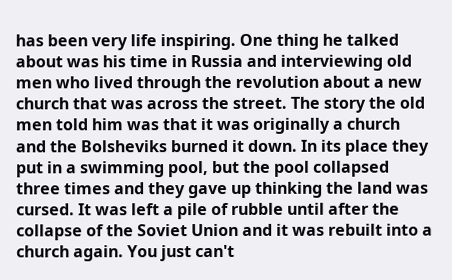has been very life inspiring. One thing he talked about was his time in Russia and interviewing old men who lived through the revolution about a new church that was across the street. The story the old men told him was that it was originally a church and the Bolsheviks burned it down. In its place they put in a swimming pool, but the pool collapsed three times and they gave up thinking the land was cursed. It was left a pile of rubble until after the collapse of the Soviet Union and it was rebuilt into a church again. You just can't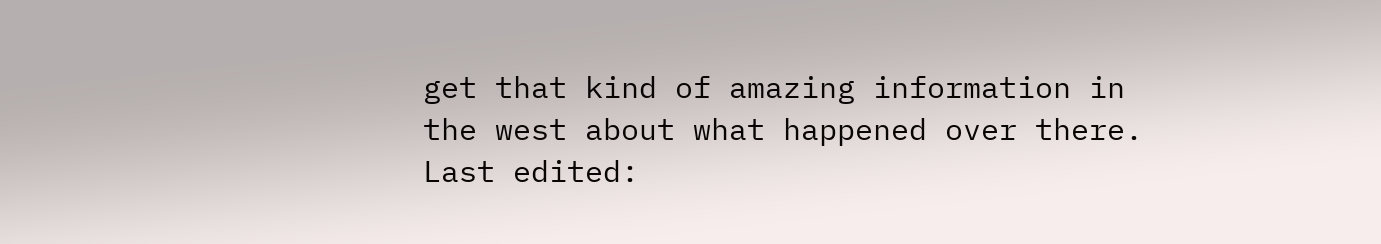get that kind of amazing information in the west about what happened over there.
Last edited: